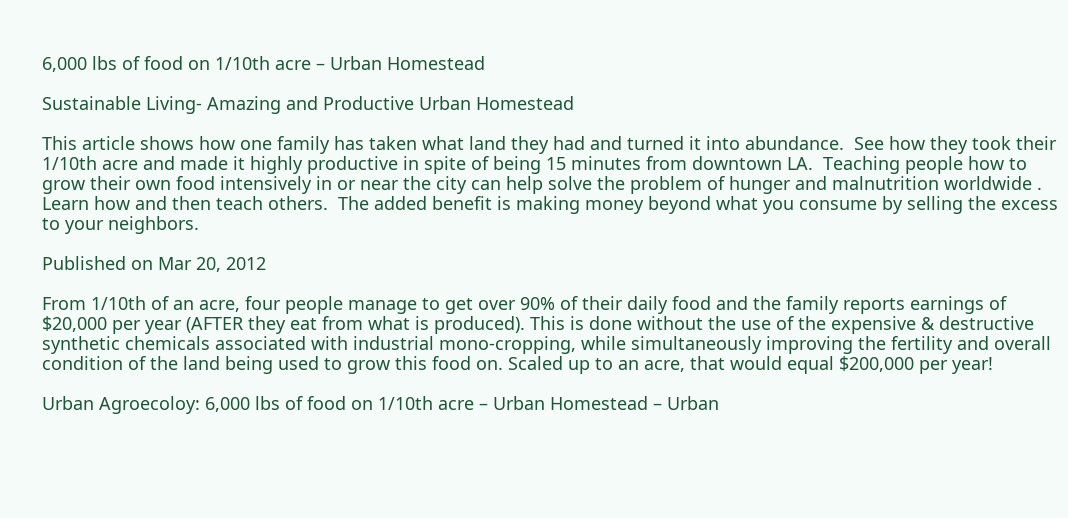6,000 lbs of food on 1/10th acre – Urban Homestead

Sustainable Living- Amazing and Productive Urban Homestead

This article shows how one family has taken what land they had and turned it into abundance.  See how they took their 1/10th acre and made it highly productive in spite of being 15 minutes from downtown LA.  Teaching people how to grow their own food intensively in or near the city can help solve the problem of hunger and malnutrition worldwide .  Learn how and then teach others.  The added benefit is making money beyond what you consume by selling the excess to your neighbors.

Published on Mar 20, 2012

From 1/10th of an acre, four people manage to get over 90% of their daily food and the family reports earnings of $20,000 per year (AFTER they eat from what is produced). This is done without the use of the expensive & destructive synthetic chemicals associated with industrial mono-cropping, while simultaneously improving the fertility and overall condition of the land being used to grow this food on. Scaled up to an acre, that would equal $200,000 per year!

Urban Agroecoloy: 6,000 lbs of food on 1/10th acre – Urban Homestead – Urban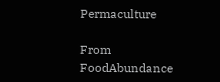Permaculture

From FoodAbundance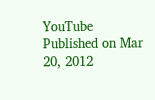YouTube Published on Mar 20, 2012